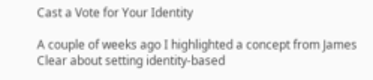Cast a Vote for Your Identity

A couple of weeks ago I highlighted a concept from James Clear about setting identity-based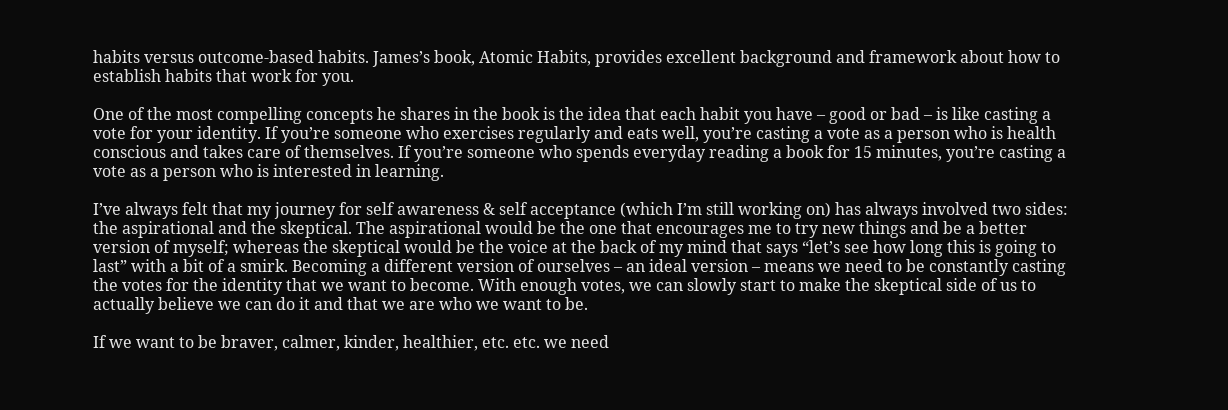habits versus outcome-based habits. James’s book, Atomic Habits, provides excellent background and framework about how to establish habits that work for you.

One of the most compelling concepts he shares in the book is the idea that each habit you have – good or bad – is like casting a vote for your identity. If you’re someone who exercises regularly and eats well, you’re casting a vote as a person who is health conscious and takes care of themselves. If you’re someone who spends everyday reading a book for 15 minutes, you’re casting a vote as a person who is interested in learning.

I’ve always felt that my journey for self awareness & self acceptance (which I’m still working on) has always involved two sides: the aspirational and the skeptical. The aspirational would be the one that encourages me to try new things and be a better version of myself; whereas the skeptical would be the voice at the back of my mind that says “let’s see how long this is going to last” with a bit of a smirk. Becoming a different version of ourselves – an ideal version – means we need to be constantly casting the votes for the identity that we want to become. With enough votes, we can slowly start to make the skeptical side of us to actually believe we can do it and that we are who we want to be.

If we want to be braver, calmer, kinder, healthier, etc. etc. we need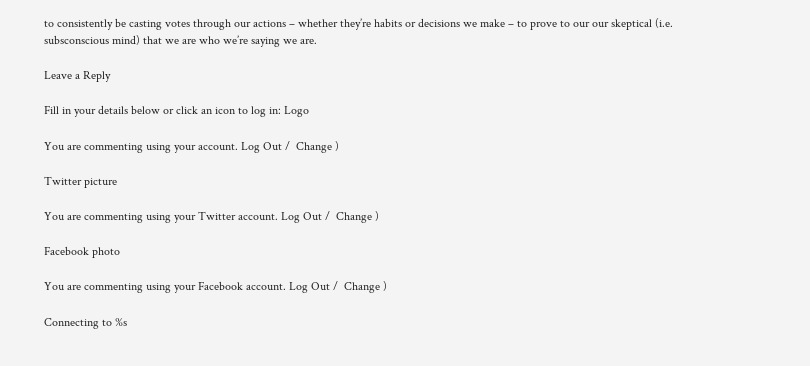to consistently be casting votes through our actions – whether they’re habits or decisions we make – to prove to our our skeptical (i.e. subsconscious mind) that we are who we’re saying we are.

Leave a Reply

Fill in your details below or click an icon to log in: Logo

You are commenting using your account. Log Out /  Change )

Twitter picture

You are commenting using your Twitter account. Log Out /  Change )

Facebook photo

You are commenting using your Facebook account. Log Out /  Change )

Connecting to %s